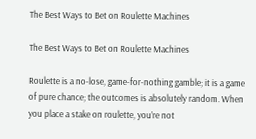The Best Ways to Bet on Roulette Machines

The Best Ways to Bet on Roulette Machines

Roulette is a no-lose, game-for-nothing gamble; it is a game of pure chance; the outcomes is absolutely random. When you place a stake on roulette, you’re not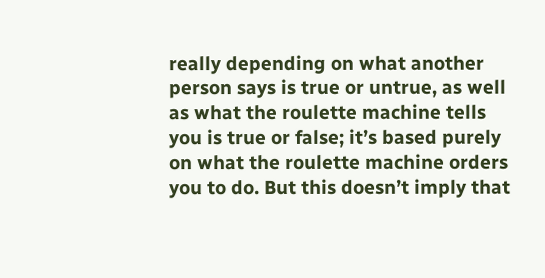really depending on what another person says is true or untrue, as well as what the roulette machine tells you is true or false; it’s based purely on what the roulette machine orders you to do. But this doesn’t imply that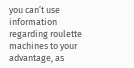you can’t use information regarding roulette machines to your advantage, as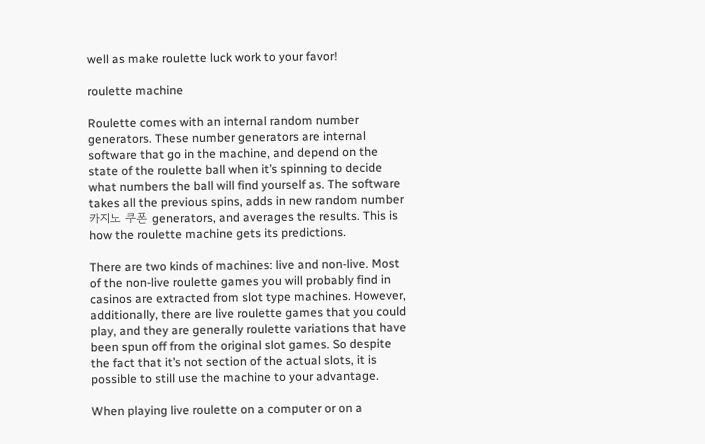well as make roulette luck work to your favor!

roulette machine

Roulette comes with an internal random number generators. These number generators are internal software that go in the machine, and depend on the state of the roulette ball when it’s spinning to decide what numbers the ball will find yourself as. The software takes all the previous spins, adds in new random number 카지노 쿠폰 generators, and averages the results. This is how the roulette machine gets its predictions.

There are two kinds of machines: live and non-live. Most of the non-live roulette games you will probably find in casinos are extracted from slot type machines. However, additionally, there are live roulette games that you could play, and they are generally roulette variations that have been spun off from the original slot games. So despite the fact that it’s not section of the actual slots, it is possible to still use the machine to your advantage.

When playing live roulette on a computer or on a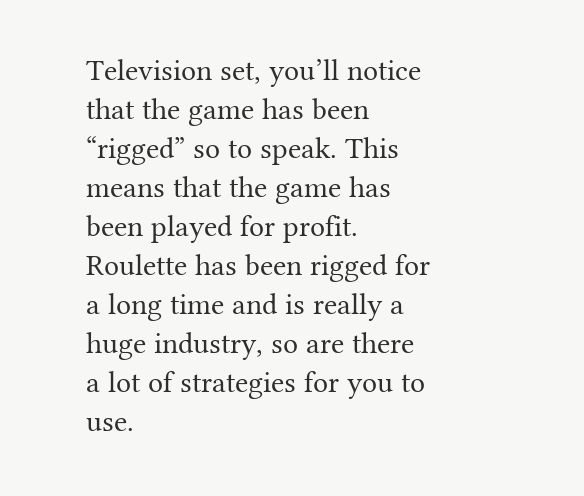Television set, you’ll notice that the game has been “rigged” so to speak. This means that the game has been played for profit. Roulette has been rigged for a long time and is really a huge industry, so are there a lot of strategies for you to use.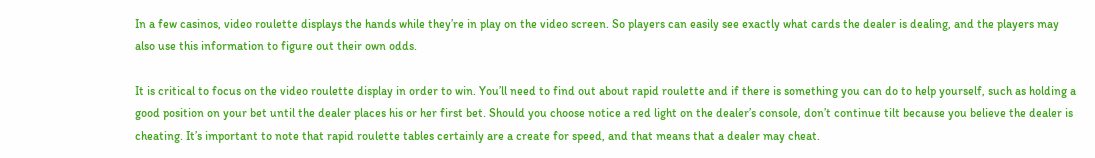In a few casinos, video roulette displays the hands while they’re in play on the video screen. So players can easily see exactly what cards the dealer is dealing, and the players may also use this information to figure out their own odds.

It is critical to focus on the video roulette display in order to win. You’ll need to find out about rapid roulette and if there is something you can do to help yourself, such as holding a good position on your bet until the dealer places his or her first bet. Should you choose notice a red light on the dealer’s console, don’t continue tilt because you believe the dealer is cheating. It’s important to note that rapid roulette tables certainly are a create for speed, and that means that a dealer may cheat.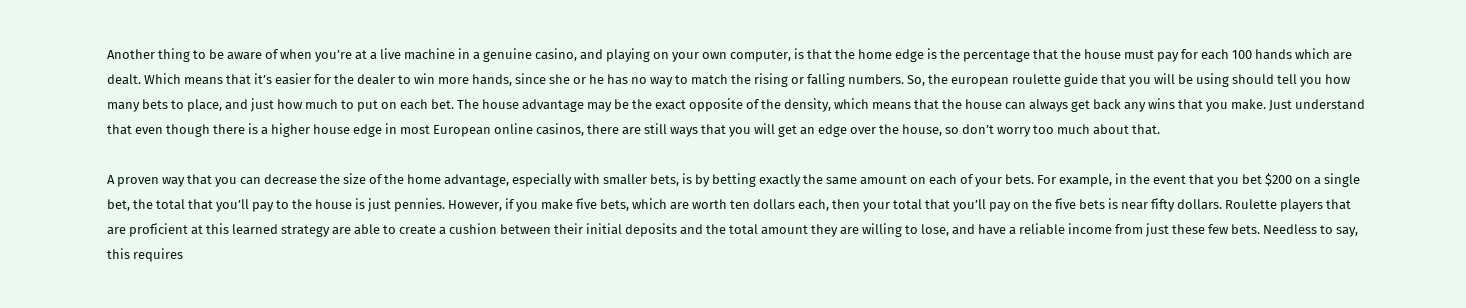Another thing to be aware of when you’re at a live machine in a genuine casino, and playing on your own computer, is that the home edge is the percentage that the house must pay for each 100 hands which are dealt. Which means that it’s easier for the dealer to win more hands, since she or he has no way to match the rising or falling numbers. So, the european roulette guide that you will be using should tell you how many bets to place, and just how much to put on each bet. The house advantage may be the exact opposite of the density, which means that the house can always get back any wins that you make. Just understand that even though there is a higher house edge in most European online casinos, there are still ways that you will get an edge over the house, so don’t worry too much about that.

A proven way that you can decrease the size of the home advantage, especially with smaller bets, is by betting exactly the same amount on each of your bets. For example, in the event that you bet $200 on a single bet, the total that you’ll pay to the house is just pennies. However, if you make five bets, which are worth ten dollars each, then your total that you’ll pay on the five bets is near fifty dollars. Roulette players that are proficient at this learned strategy are able to create a cushion between their initial deposits and the total amount they are willing to lose, and have a reliable income from just these few bets. Needless to say, this requires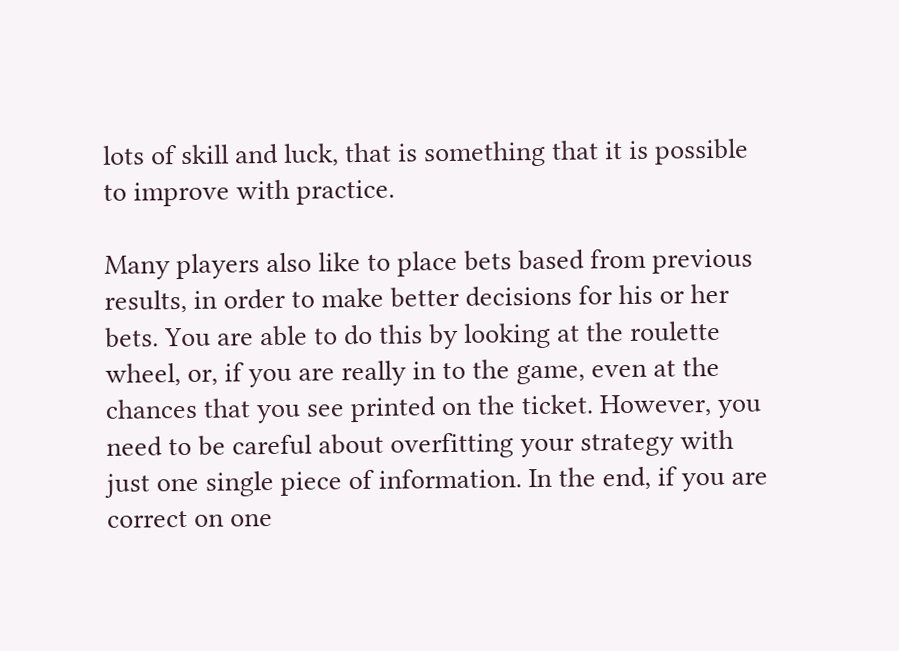lots of skill and luck, that is something that it is possible to improve with practice.

Many players also like to place bets based from previous results, in order to make better decisions for his or her bets. You are able to do this by looking at the roulette wheel, or, if you are really in to the game, even at the chances that you see printed on the ticket. However, you need to be careful about overfitting your strategy with just one single piece of information. In the end, if you are correct on one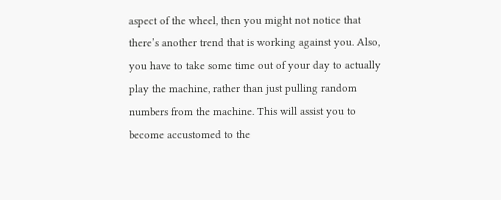aspect of the wheel, then you might not notice that there’s another trend that is working against you. Also, you have to take some time out of your day to actually play the machine, rather than just pulling random numbers from the machine. This will assist you to become accustomed to the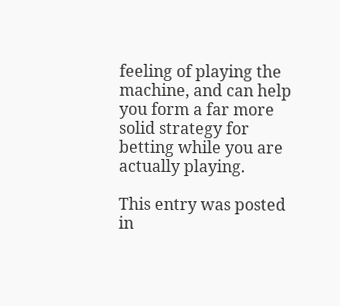feeling of playing the machine, and can help you form a far more solid strategy for betting while you are actually playing.

This entry was posted in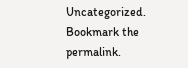Uncategorized. Bookmark the permalink.